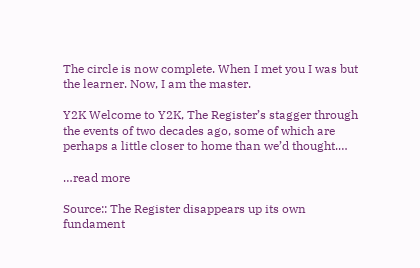The circle is now complete. When I met you I was but the learner. Now, I am the master.

Y2K Welcome to Y2K, The Register’s stagger through the events of two decades ago, some of which are perhaps a little closer to home than we’d thought.…

…read more

Source:: The Register disappears up its own fundament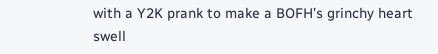with a Y2K prank to make a BOFH’s grinchy heart swell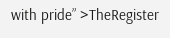with pride” >TheRegister